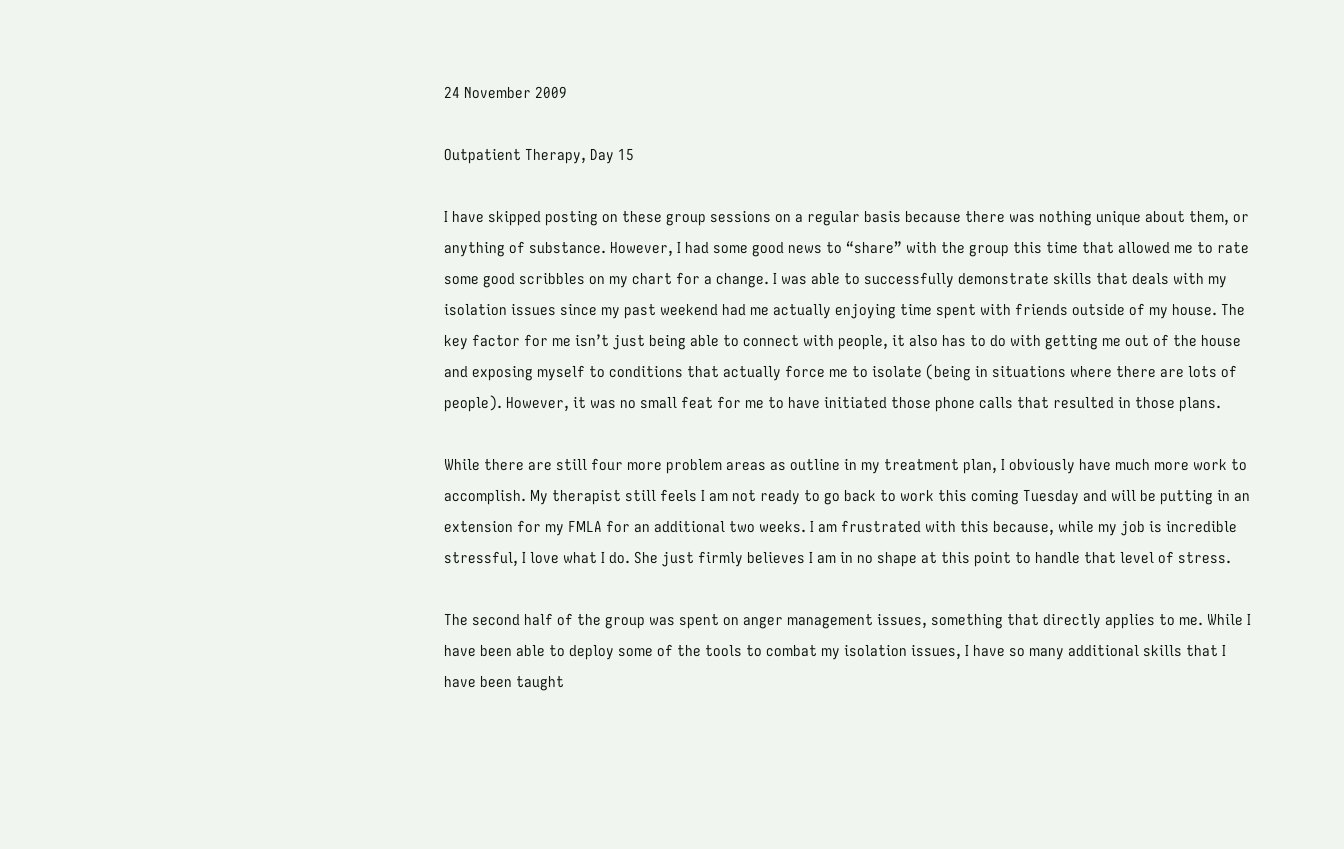24 November 2009

Outpatient Therapy, Day 15

I have skipped posting on these group sessions on a regular basis because there was nothing unique about them, or anything of substance. However, I had some good news to “share” with the group this time that allowed me to rate some good scribbles on my chart for a change. I was able to successfully demonstrate skills that deals with my isolation issues since my past weekend had me actually enjoying time spent with friends outside of my house. The key factor for me isn’t just being able to connect with people, it also has to do with getting me out of the house and exposing myself to conditions that actually force me to isolate (being in situations where there are lots of people). However, it was no small feat for me to have initiated those phone calls that resulted in those plans.

While there are still four more problem areas as outline in my treatment plan, I obviously have much more work to accomplish. My therapist still feels I am not ready to go back to work this coming Tuesday and will be putting in an extension for my FMLA for an additional two weeks. I am frustrated with this because, while my job is incredible stressful, I love what I do. She just firmly believes I am in no shape at this point to handle that level of stress.

The second half of the group was spent on anger management issues, something that directly applies to me. While I have been able to deploy some of the tools to combat my isolation issues, I have so many additional skills that I have been taught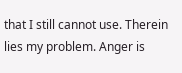that I still cannot use. Therein lies my problem. Anger is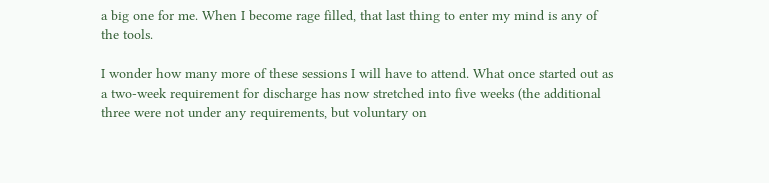a big one for me. When I become rage filled, that last thing to enter my mind is any of the tools.

I wonder how many more of these sessions I will have to attend. What once started out as a two-week requirement for discharge has now stretched into five weeks (the additional three were not under any requirements, but voluntary on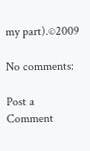my part).©2009

No comments:

Post a Comment